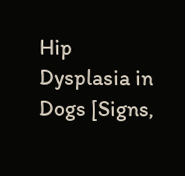Hip Dysplasia in Dogs [Signs,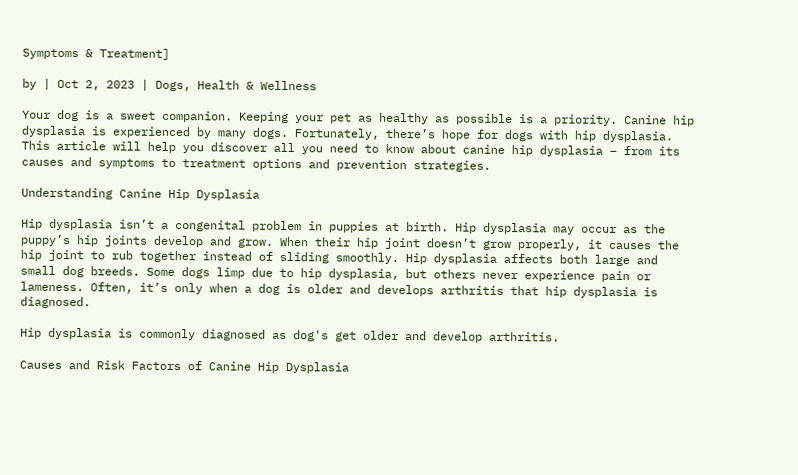Symptoms & Treatment]

by | Oct 2, 2023 | Dogs, Health & Wellness

Your dog is a sweet companion. Keeping your pet as healthy as possible is a priority. Canine hip dysplasia is experienced by many dogs. Fortunately, there’s hope for dogs with hip dysplasia. This article will help you discover all you need to know about canine hip dysplasia – from its causes and symptoms to treatment options and prevention strategies.

Understanding Canine Hip Dysplasia

Hip dysplasia isn’t a congenital problem in puppies at birth. Hip dysplasia may occur as the puppy’s hip joints develop and grow. When their hip joint doesn’t grow properly, it causes the hip joint to rub together instead of sliding smoothly. Hip dysplasia affects both large and small dog breeds. Some dogs limp due to hip dysplasia, but others never experience pain or lameness. Often, it’s only when a dog is older and develops arthritis that hip dysplasia is diagnosed.

Hip dysplasia is commonly diagnosed as dog's get older and develop arthritis.

Causes and Risk Factors of Canine Hip Dysplasia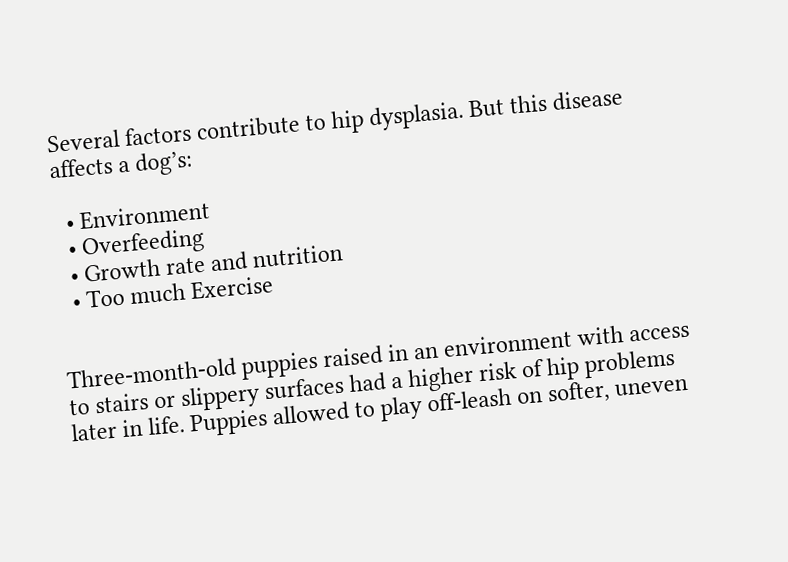Several factors contribute to hip dysplasia. But this disease affects a dog’s:

  • Environment
  • Overfeeding
  • Growth rate and nutrition
  • Too much Exercise


Three-month-old puppies raised in an environment with access to stairs or slippery surfaces had a higher risk of hip problems later in life. Puppies allowed to play off-leash on softer, uneven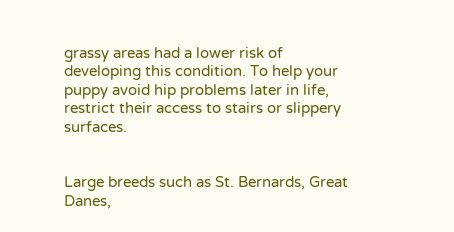grassy areas had a lower risk of developing this condition. To help your puppy avoid hip problems later in life, restrict their access to stairs or slippery surfaces.


Large breeds such as St. Bernards, Great Danes,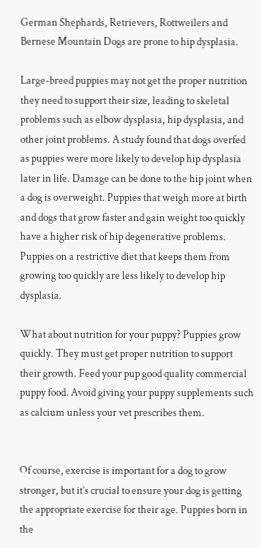German Shephards, Retrievers, Rottweilers and Bernese Mountain Dogs are prone to hip dysplasia.

Large-breed puppies may not get the proper nutrition they need to support their size, leading to skeletal problems such as elbow dysplasia, hip dysplasia, and other joint problems. A study found that dogs overfed as puppies were more likely to develop hip dysplasia later in life. Damage can be done to the hip joint when a dog is overweight. Puppies that weigh more at birth and dogs that grow faster and gain weight too quickly have a higher risk of hip degenerative problems. Puppies on a restrictive diet that keeps them from growing too quickly are less likely to develop hip dysplasia.

What about nutrition for your puppy? Puppies grow quickly. They must get proper nutrition to support their growth. Feed your pup good quality commercial puppy food. Avoid giving your puppy supplements such as calcium unless your vet prescribes them.


Of course, exercise is important for a dog to grow stronger, but it’s crucial to ensure your dog is getting the appropriate exercise for their age. Puppies born in the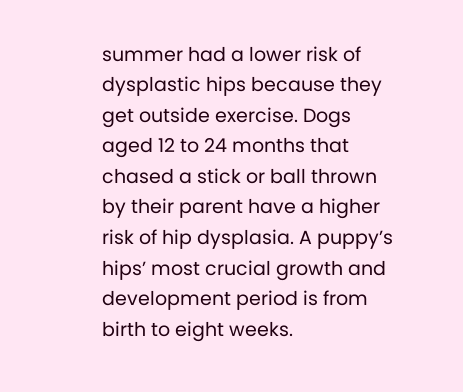summer had a lower risk of dysplastic hips because they get outside exercise. Dogs aged 12 to 24 months that chased a stick or ball thrown by their parent have a higher risk of hip dysplasia. A puppy’s hips’ most crucial growth and development period is from birth to eight weeks.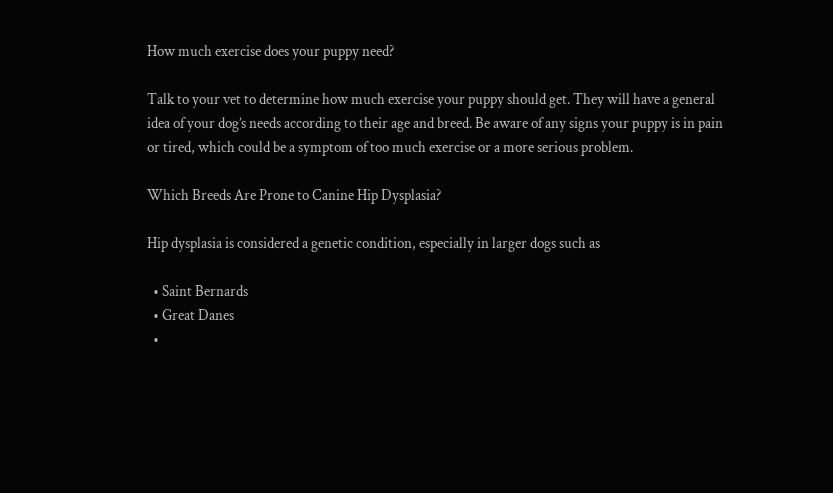How much exercise does your puppy need?

Talk to your vet to determine how much exercise your puppy should get. They will have a general idea of your dog’s needs according to their age and breed. Be aware of any signs your puppy is in pain or tired, which could be a symptom of too much exercise or a more serious problem.

Which Breeds Are Prone to Canine Hip Dysplasia?

Hip dysplasia is considered a genetic condition, especially in larger dogs such as

  • Saint Bernards
  • Great Danes
  •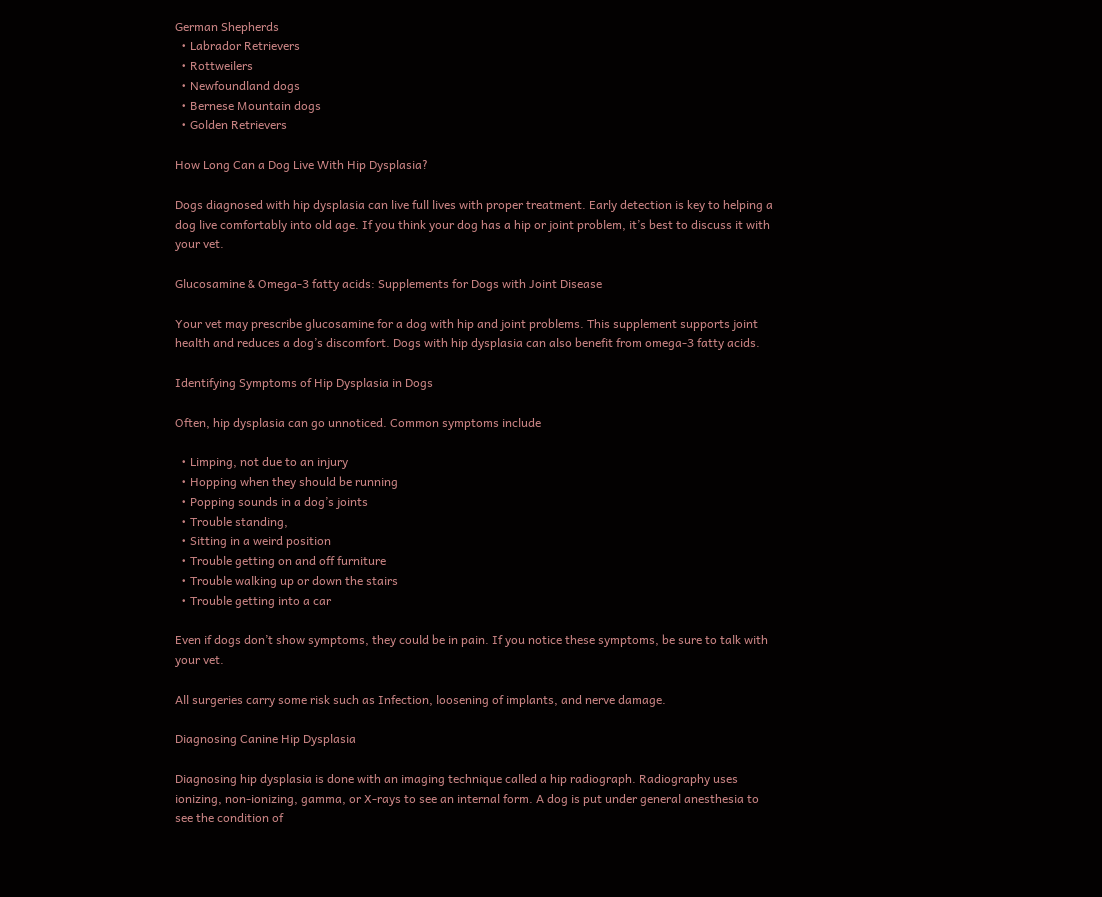German Shepherds
  • Labrador Retrievers
  • Rottweilers
  • Newfoundland dogs
  • Bernese Mountain dogs
  • Golden Retrievers

How Long Can a Dog Live With Hip Dysplasia?

Dogs diagnosed with hip dysplasia can live full lives with proper treatment. Early detection is key to helping a dog live comfortably into old age. If you think your dog has a hip or joint problem, it’s best to discuss it with your vet.

Glucosamine & Omega-3 fatty acids: Supplements for Dogs with Joint Disease

Your vet may prescribe glucosamine for a dog with hip and joint problems. This supplement supports joint health and reduces a dog’s discomfort. Dogs with hip dysplasia can also benefit from omega-3 fatty acids.

Identifying Symptoms of Hip Dysplasia in Dogs

Often, hip dysplasia can go unnoticed. Common symptoms include

  • Limping, not due to an injury
  • Hopping when they should be running
  • Popping sounds in a dog’s joints
  • Trouble standing,
  • Sitting in a weird position
  • Trouble getting on and off furniture
  • Trouble walking up or down the stairs
  • Trouble getting into a car

Even if dogs don’t show symptoms, they could be in pain. If you notice these symptoms, be sure to talk with your vet.

All surgeries carry some risk such as Infection, loosening of implants, and nerve damage.

Diagnosing Canine Hip Dysplasia

Diagnosing hip dysplasia is done with an imaging technique called a hip radiograph. Radiography uses ionizing, non-ionizing, gamma, or X-rays to see an internal form. A dog is put under general anesthesia to see the condition of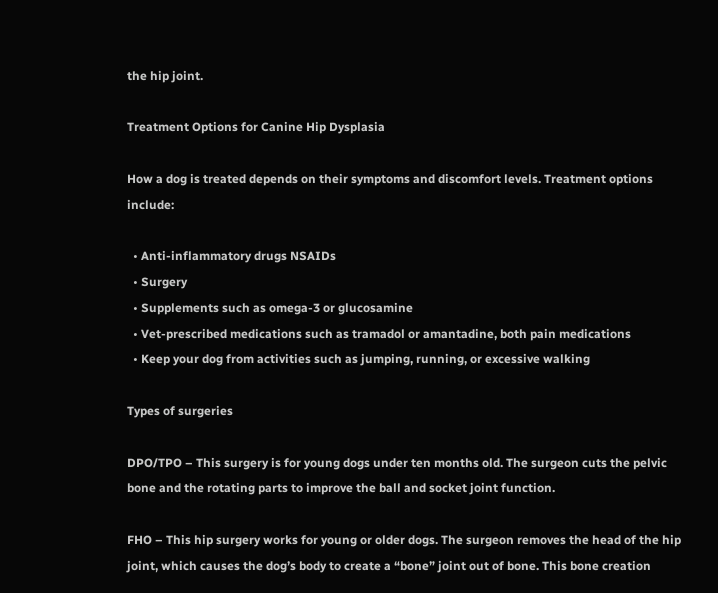the hip joint.

Treatment Options for Canine Hip Dysplasia

How a dog is treated depends on their symptoms and discomfort levels. Treatment options include:

  • Anti-inflammatory drugs NSAIDs
  • Surgery
  • Supplements such as omega-3 or glucosamine
  • Vet-prescribed medications such as tramadol or amantadine, both pain medications
  • Keep your dog from activities such as jumping, running, or excessive walking

Types of surgeries

DPO/TPO – This surgery is for young dogs under ten months old. The surgeon cuts the pelvic bone and the rotating parts to improve the ball and socket joint function.

FHO – This hip surgery works for young or older dogs. The surgeon removes the head of the hip joint, which causes the dog’s body to create a “bone” joint out of bone. This bone creation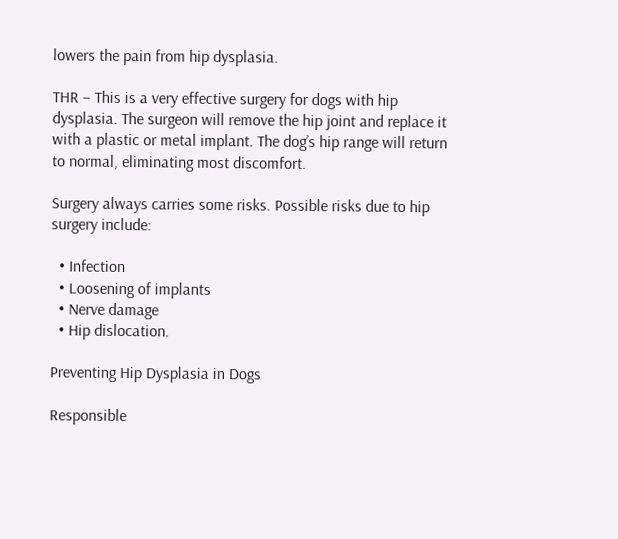lowers the pain from hip dysplasia.

THR – This is a very effective surgery for dogs with hip dysplasia. The surgeon will remove the hip joint and replace it with a plastic or metal implant. The dog’s hip range will return to normal, eliminating most discomfort.

Surgery always carries some risks. Possible risks due to hip surgery include:

  • Infection
  • Loosening of implants
  • Nerve damage
  • Hip dislocation.

Preventing Hip Dysplasia in Dogs

Responsible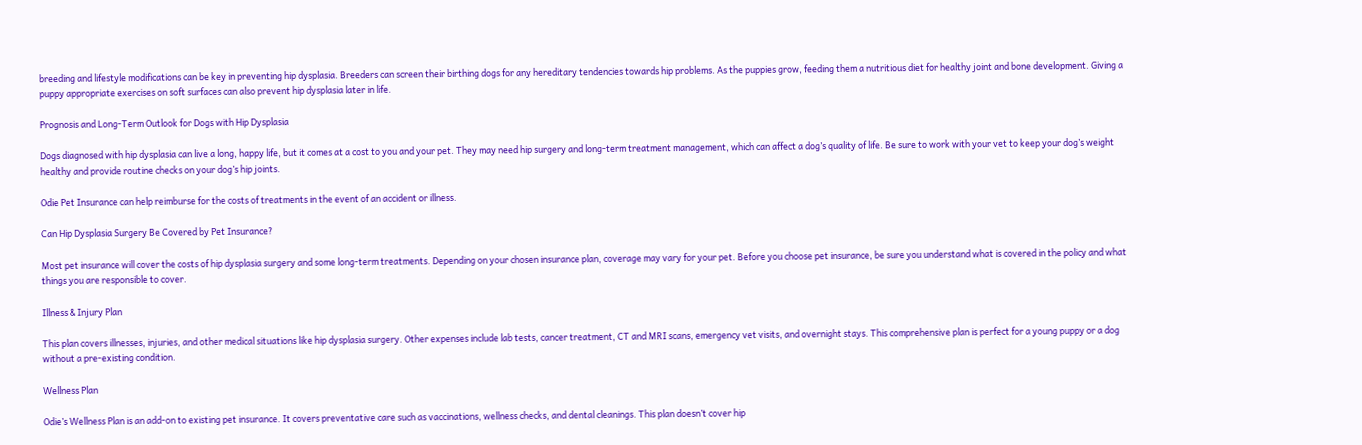breeding and lifestyle modifications can be key in preventing hip dysplasia. Breeders can screen their birthing dogs for any hereditary tendencies towards hip problems. As the puppies grow, feeding them a nutritious diet for healthy joint and bone development. Giving a puppy appropriate exercises on soft surfaces can also prevent hip dysplasia later in life.

Prognosis and Long-Term Outlook for Dogs with Hip Dysplasia

Dogs diagnosed with hip dysplasia can live a long, happy life, but it comes at a cost to you and your pet. They may need hip surgery and long-term treatment management, which can affect a dog’s quality of life. Be sure to work with your vet to keep your dog’s weight healthy and provide routine checks on your dog’s hip joints.

Odie Pet Insurance can help reimburse for the costs of treatments in the event of an accident or illness.

Can Hip Dysplasia Surgery Be Covered by Pet Insurance?

Most pet insurance will cover the costs of hip dysplasia surgery and some long-term treatments. Depending on your chosen insurance plan, coverage may vary for your pet. Before you choose pet insurance, be sure you understand what is covered in the policy and what things you are responsible to cover.

Illness & Injury Plan

This plan covers illnesses, injuries, and other medical situations like hip dysplasia surgery. Other expenses include lab tests, cancer treatment, CT and MRI scans, emergency vet visits, and overnight stays. This comprehensive plan is perfect for a young puppy or a dog without a pre-existing condition.

Wellness Plan

Odie’s Wellness Plan is an add-on to existing pet insurance. It covers preventative care such as vaccinations, wellness checks, and dental cleanings. This plan doesn’t cover hip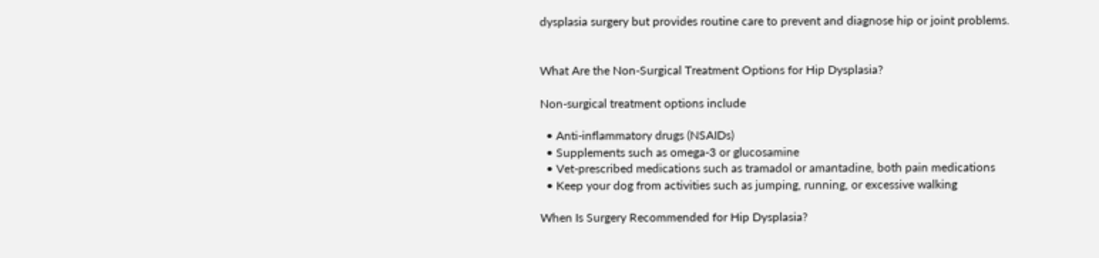dysplasia surgery but provides routine care to prevent and diagnose hip or joint problems.


What Are the Non-Surgical Treatment Options for Hip Dysplasia?

Non-surgical treatment options include

  • Anti-inflammatory drugs (NSAIDs)
  • Supplements such as omega-3 or glucosamine
  • Vet-prescribed medications such as tramadol or amantadine, both pain medications
  • Keep your dog from activities such as jumping, running, or excessive walking

When Is Surgery Recommended for Hip Dysplasia?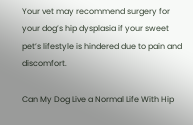Your vet may recommend surgery for your dog’s hip dysplasia if your sweet pet’s lifestyle is hindered due to pain and discomfort.

Can My Dog Live a Normal Life With Hip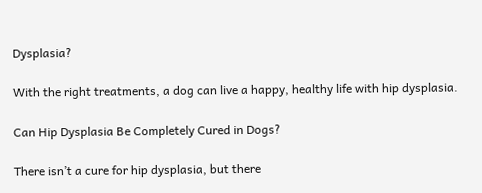Dysplasia?

With the right treatments, a dog can live a happy, healthy life with hip dysplasia.

Can Hip Dysplasia Be Completely Cured in Dogs?

There isn’t a cure for hip dysplasia, but there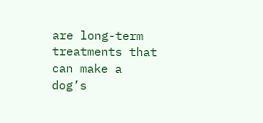are long-term treatments that can make a dog’s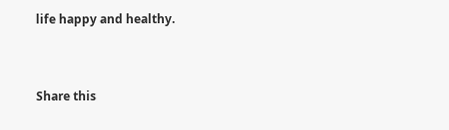life happy and healthy.


Share this